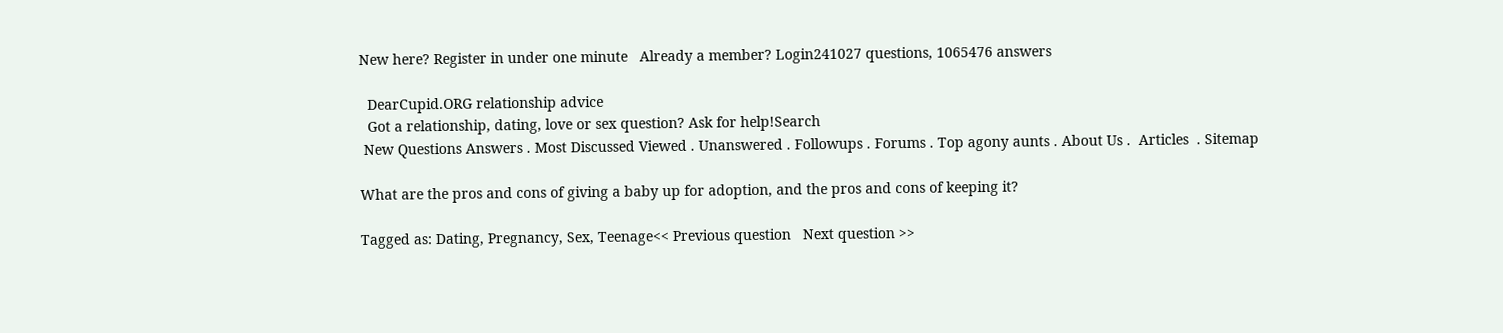New here? Register in under one minute   Already a member? Login241027 questions, 1065476 answers

  DearCupid.ORG relationship advice
  Got a relationship, dating, love or sex question? Ask for help!Search
 New Questions Answers . Most Discussed Viewed . Unanswered . Followups . Forums . Top agony aunts . About Us .  Articles  . Sitemap

What are the pros and cons of giving a baby up for adoption, and the pros and cons of keeping it?

Tagged as: Dating, Pregnancy, Sex, Teenage<< Previous question   Next question >>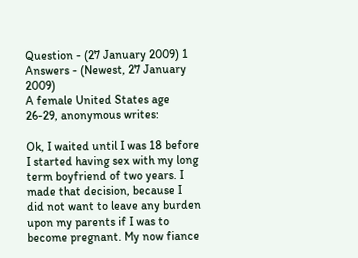Question - (27 January 2009) 1 Answers - (Newest, 27 January 2009)
A female United States age 26-29, anonymous writes:

Ok, I waited until I was 18 before I started having sex with my long term boyfriend of two years. I made that decision, because I did not want to leave any burden upon my parents if I was to become pregnant. My now fiance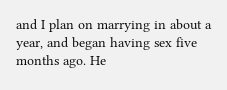and I plan on marrying in about a year, and began having sex five months ago. He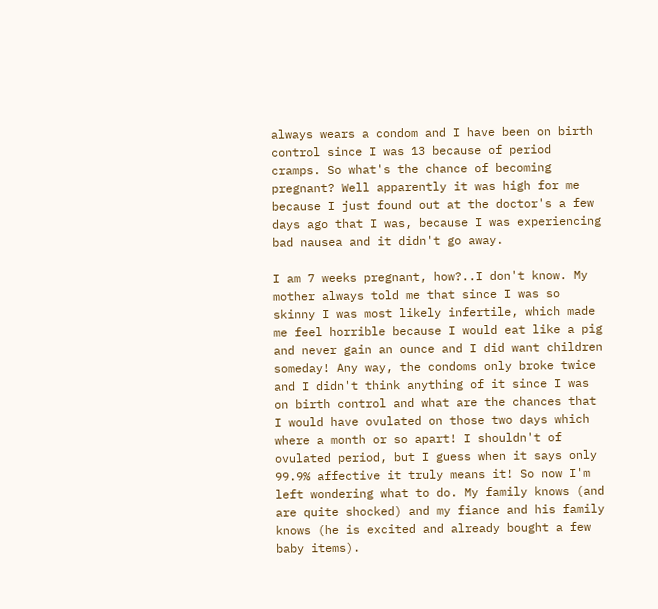always wears a condom and I have been on birth control since I was 13 because of period cramps. So what's the chance of becoming pregnant? Well apparently it was high for me because I just found out at the doctor's a few days ago that I was, because I was experiencing bad nausea and it didn't go away.

I am 7 weeks pregnant, how?..I don't know. My mother always told me that since I was so skinny I was most likely infertile, which made me feel horrible because I would eat like a pig and never gain an ounce and I did want children someday! Any way, the condoms only broke twice and I didn't think anything of it since I was on birth control and what are the chances that I would have ovulated on those two days which where a month or so apart! I shouldn't of ovulated period, but I guess when it says only 99.9% affective it truly means it! So now I'm left wondering what to do. My family knows (and are quite shocked) and my fiance and his family knows (he is excited and already bought a few baby items).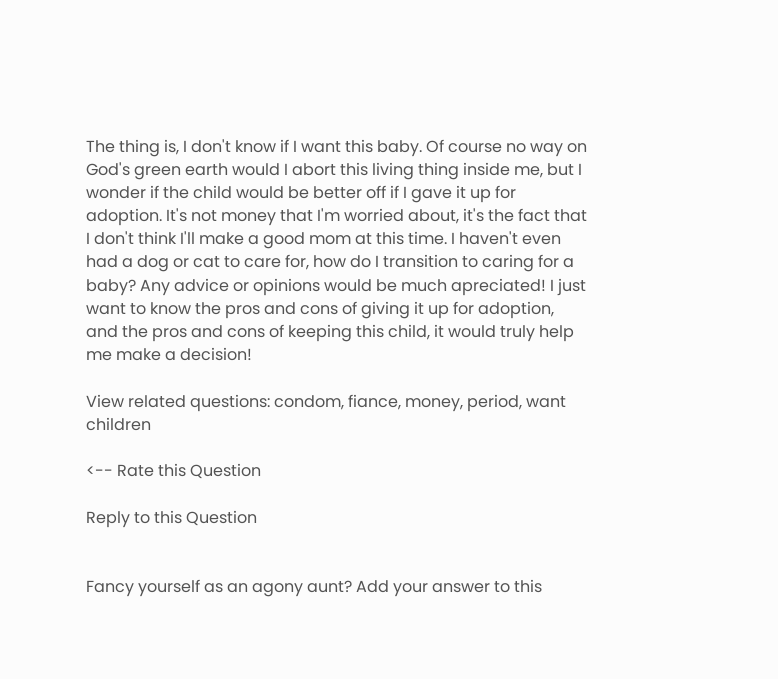The thing is, I don't know if I want this baby. Of course no way on God's green earth would I abort this living thing inside me, but I wonder if the child would be better off if I gave it up for adoption. It's not money that I'm worried about, it's the fact that I don't think I'll make a good mom at this time. I haven't even had a dog or cat to care for, how do I transition to caring for a baby? Any advice or opinions would be much apreciated! I just want to know the pros and cons of giving it up for adoption, and the pros and cons of keeping this child, it would truly help me make a decision!

View related questions: condom, fiance, money, period, want children

<-- Rate this Question

Reply to this Question


Fancy yourself as an agony aunt? Add your answer to this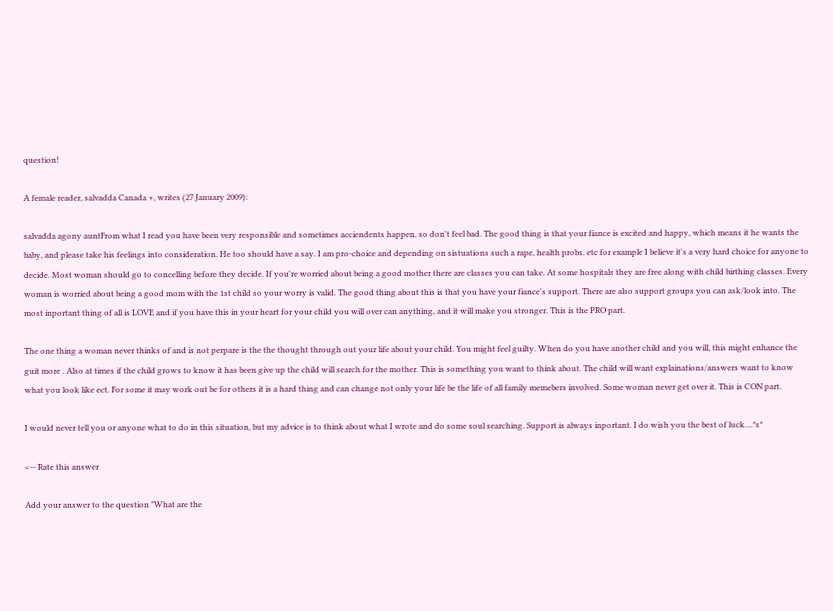question!

A female reader, salvadda Canada +, writes (27 January 2009):

salvadda agony auntFrom what I read you have been very responsible and sometimes acciendents happen, so don't feel bad. The good thing is that your fiance is excited and happy, which means it he wants the baby, and please take his feelings into consideration. He too should have a say. I am pro-choice and depending on sistuations such a rape, health probs. etc for example I believe it's a very hard choice for anyone to decide. Most woman should go to concelling before they decide. If you're worried about being a good mother there are classes you can take. At some hospitals they are free along with child birthing classes. Every woman is worried about being a good mom with the 1st child so your worry is valid. The good thing about this is that you have your fiance's support. There are also support groups you can ask/look into. The most inportant thing of all is LOVE and if you have this in your heart for your child you will over can anything, and it will make you stronger. This is the PRO part.

The one thing a woman never thinks of and is not perpare is the the thought through out your life about your child. You might feel guilty. When do you have another child and you will, this might enhance the guit more . Also at times if the child grows to know it has been give up the child will search for the mother. This is something you want to think about. The child will want explainations/answers want to know what you look like ect. For some it may work out be for others it is a hard thing and can change not only your life be the life of all family memebers involved. Some woman never get over it. This is CON part.

I would never tell you or anyone what to do in this situation, but my advice is to think about what I wrote and do some soul searching. Support is always inportant. I do wish you the best of luck....*s*

<-- Rate this answer

Add your answer to the question "What are the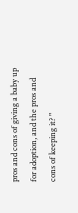pros and cons of giving a baby up for adoption, and the pros and cons of keeping it? "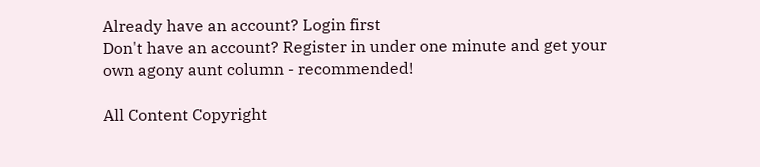Already have an account? Login first
Don't have an account? Register in under one minute and get your own agony aunt column - recommended!

All Content Copyright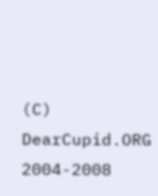(C) DearCupid.ORG 2004-2008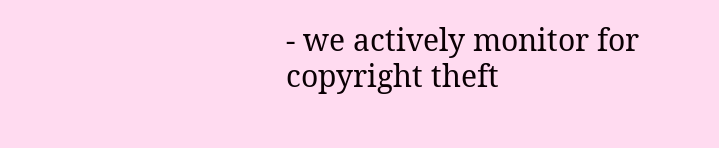- we actively monitor for copyright theft